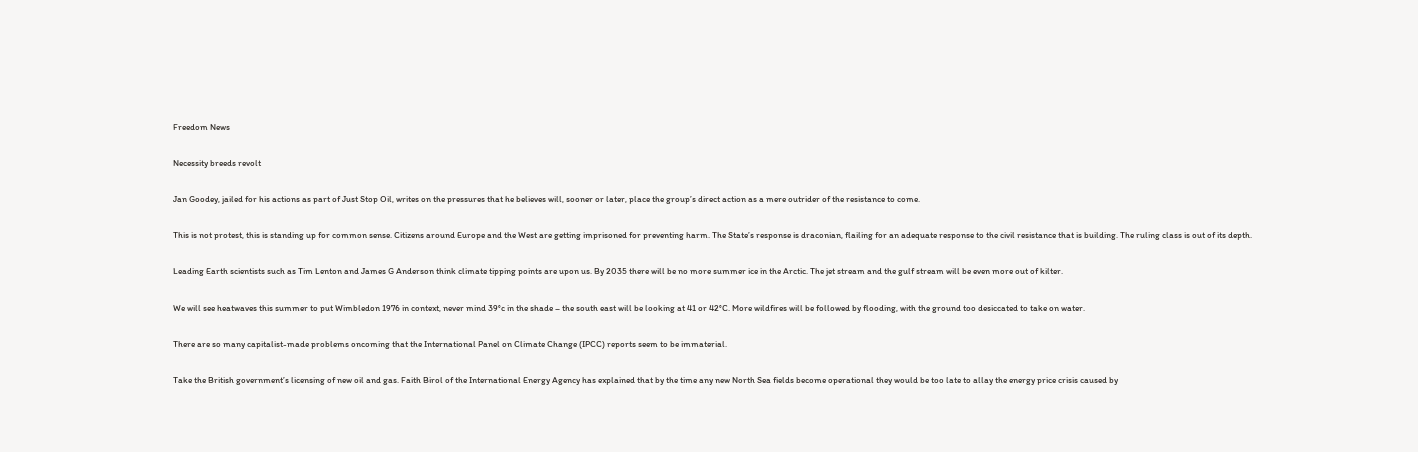Freedom News

Necessity breeds revolt

Jan Goodey, jailed for his actions as part of Just Stop Oil, writes on the pressures that he believes will, sooner or later, place the group’s direct action as a mere outrider of the resistance to come.

This is not protest, this is standing up for common sense. Citizens around Europe and the West are getting imprisoned for preventing harm. The State’s response is draconian, flailing for an adequate response to the civil resistance that is building. The ruling class is out of its depth.

Leading Earth scientists such as Tim Lenton and James G Anderson think climate tipping points are upon us. By 2035 there will be no more summer ice in the Arctic. The jet stream and the gulf stream will be even more out of kilter.

We will see heatwaves this summer to put Wimbledon 1976 in context, never mind 39°c in the shade – the south east will be looking at 41 or 42°C. More wildfires will be followed by flooding, with the ground too desiccated to take on water.

There are so many capitalist-made problems oncoming that the International Panel on Climate Change (IPCC) reports seem to be immaterial.

Take the British government’s licensing of new oil and gas. Faith Birol of the International Energy Agency has explained that by the time any new North Sea fields become operational they would be too late to allay the energy price crisis caused by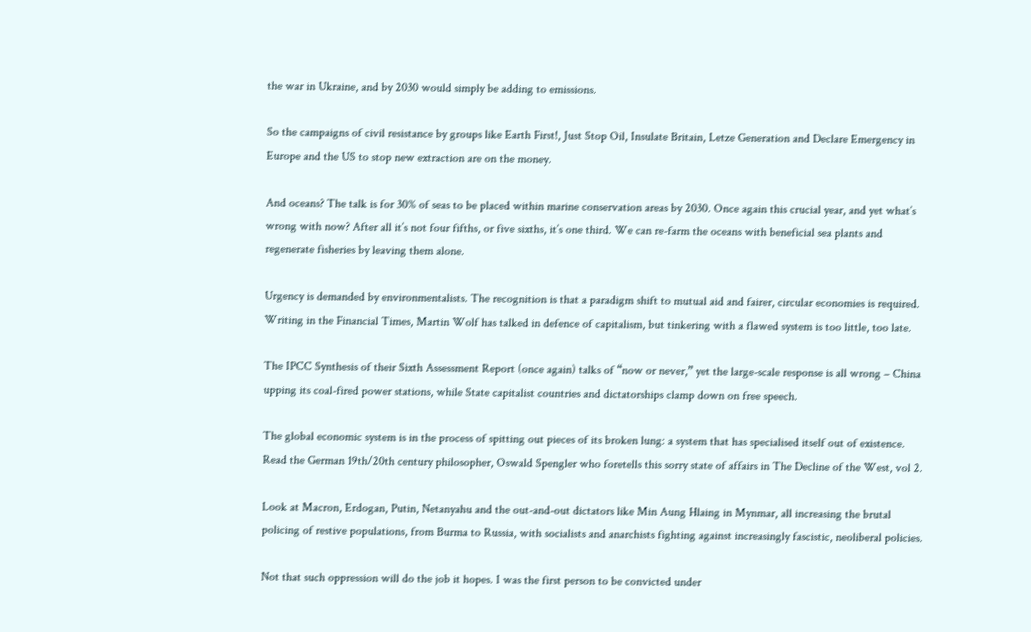the war in Ukraine, and by 2030 would simply be adding to emissions.

So the campaigns of civil resistance by groups like Earth First!, Just Stop Oil, Insulate Britain, Letze Generation and Declare Emergency in Europe and the US to stop new extraction are on the money.

And oceans? The talk is for 30% of seas to be placed within marine conservation areas by 2030. Once again this crucial year, and yet what’s wrong with now? After all it’s not four fifths, or five sixths, it’s one third. We can re-farm the oceans with beneficial sea plants and regenerate fisheries by leaving them alone.

Urgency is demanded by environmentalists. The recognition is that a paradigm shift to mutual aid and fairer, circular economies is required. Writing in the Financial Times, Martin Wolf has talked in defence of capitalism, but tinkering with a flawed system is too little, too late.

The IPCC Synthesis of their Sixth Assessment Report (once again) talks of “now or never,” yet the large-scale response is all wrong – China upping its coal-fired power stations, while State capitalist countries and dictatorships clamp down on free speech.

The global economic system is in the process of spitting out pieces of its broken lung: a system that has specialised itself out of existence. Read the German 19th/20th century philosopher, Oswald Spengler who foretells this sorry state of affairs in The Decline of the West, vol 2.

Look at Macron, Erdogan, Putin, Netanyahu and the out-and-out dictators like Min Aung Hlaing in Mynmar, all increasing the brutal policing of restive populations, from Burma to Russia, with socialists and anarchists fighting against increasingly fascistic, neoliberal policies.

Not that such oppression will do the job it hopes. I was the first person to be convicted under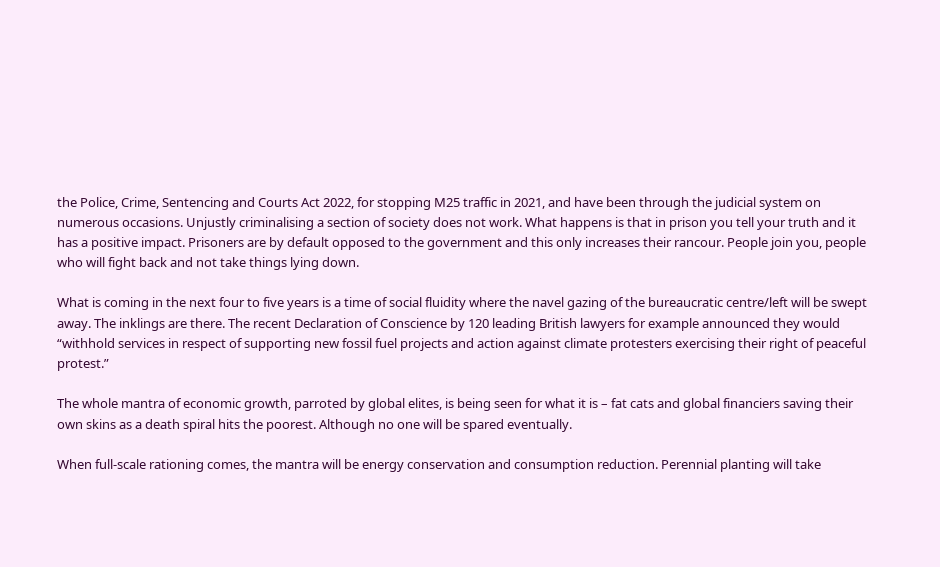the Police, Crime, Sentencing and Courts Act 2022, for stopping M25 traffic in 2021, and have been through the judicial system on numerous occasions. Unjustly criminalising a section of society does not work. What happens is that in prison you tell your truth and it has a positive impact. Prisoners are by default opposed to the government and this only increases their rancour. People join you, people who will fight back and not take things lying down.

What is coming in the next four to five years is a time of social fluidity where the navel gazing of the bureaucratic centre/left will be swept away. The inklings are there. The recent Declaration of Conscience by 120 leading British lawyers for example announced they would “withhold services in respect of supporting new fossil fuel projects and action against climate protesters exercising their right of peaceful protest.”

The whole mantra of economic growth, parroted by global elites, is being seen for what it is – fat cats and global financiers saving their own skins as a death spiral hits the poorest. Although no one will be spared eventually.

When full-scale rationing comes, the mantra will be energy conservation and consumption reduction. Perennial planting will take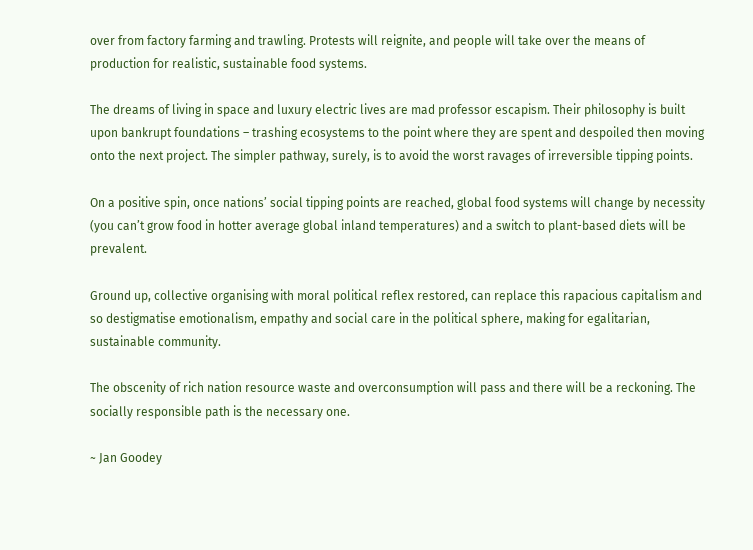over from factory farming and trawling. Protests will reignite, and people will take over the means of production for realistic, sustainable food systems.

The dreams of living in space and luxury electric lives are mad professor escapism. Their philosophy is built upon bankrupt foundations – trashing ecosystems to the point where they are spent and despoiled then moving onto the next project. The simpler pathway, surely, is to avoid the worst ravages of irreversible tipping points.

On a positive spin, once nations’ social tipping points are reached, global food systems will change by necessity (you can’t grow food in hotter average global inland temperatures) and a switch to plant-based diets will be prevalent.

Ground up, collective organising with moral political reflex restored, can replace this rapacious capitalism and so destigmatise emotionalism, empathy and social care in the political sphere, making for egalitarian, sustainable community.

The obscenity of rich nation resource waste and overconsumption will pass and there will be a reckoning. The socially responsible path is the necessary one.

~ Jan Goodey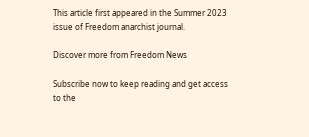This article first appeared in the Summer 2023 issue of Freedom anarchist journal.

Discover more from Freedom News

Subscribe now to keep reading and get access to the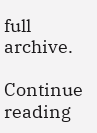full archive.

Continue reading